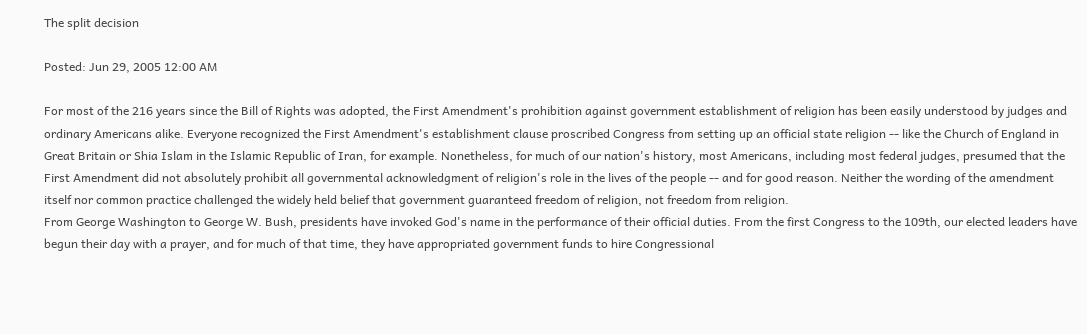The split decision

Posted: Jun 29, 2005 12:00 AM

For most of the 216 years since the Bill of Rights was adopted, the First Amendment's prohibition against government establishment of religion has been easily understood by judges and ordinary Americans alike. Everyone recognized the First Amendment's establishment clause proscribed Congress from setting up an official state religion -- like the Church of England in Great Britain or Shia Islam in the Islamic Republic of Iran, for example. Nonetheless, for much of our nation's history, most Americans, including most federal judges, presumed that the First Amendment did not absolutely prohibit all governmental acknowledgment of religion's role in the lives of the people -- and for good reason. Neither the wording of the amendment itself nor common practice challenged the widely held belief that government guaranteed freedom of religion, not freedom from religion.
From George Washington to George W. Bush, presidents have invoked God's name in the performance of their official duties. From the first Congress to the 109th, our elected leaders have begun their day with a prayer, and for much of that time, they have appropriated government funds to hire Congressional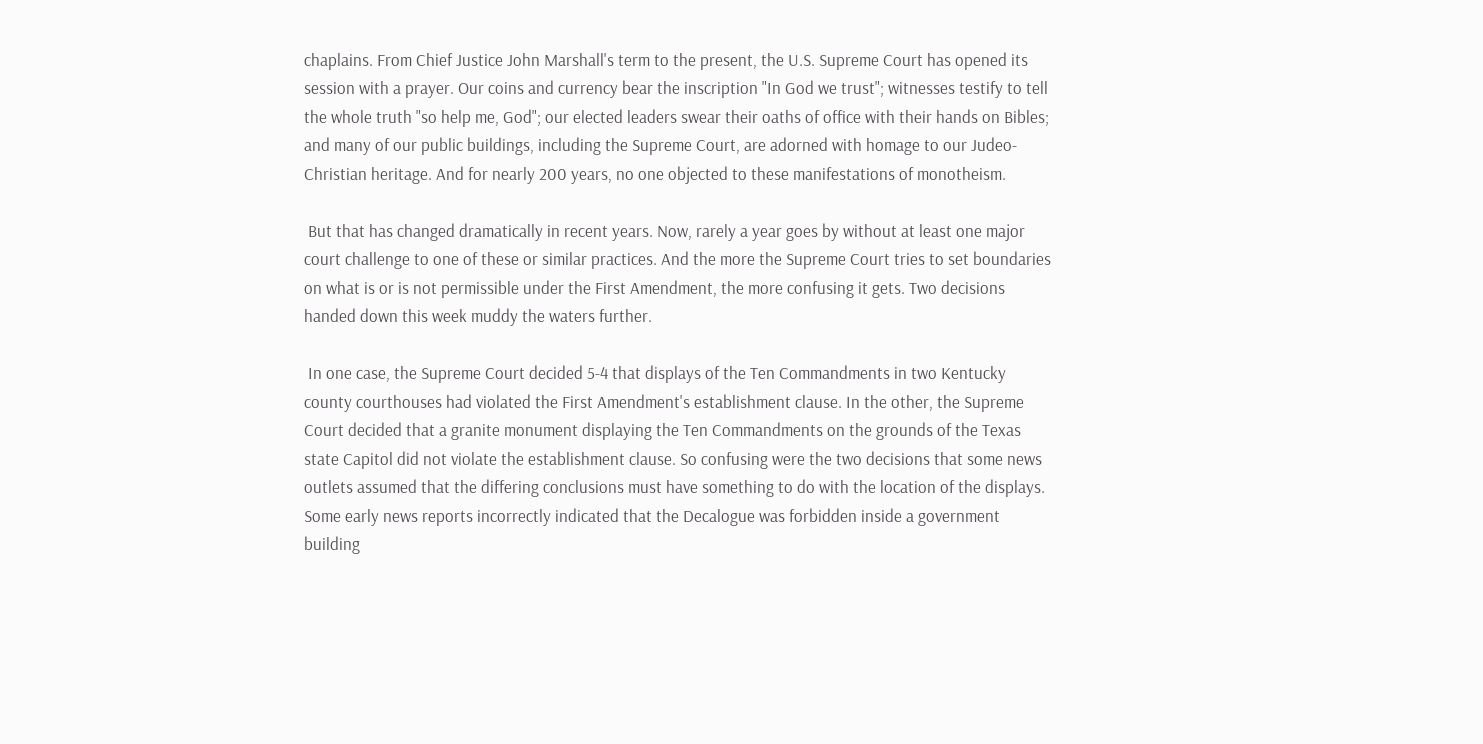chaplains. From Chief Justice John Marshall's term to the present, the U.S. Supreme Court has opened its session with a prayer. Our coins and currency bear the inscription "In God we trust"; witnesses testify to tell the whole truth "so help me, God"; our elected leaders swear their oaths of office with their hands on Bibles; and many of our public buildings, including the Supreme Court, are adorned with homage to our Judeo-Christian heritage. And for nearly 200 years, no one objected to these manifestations of monotheism.

 But that has changed dramatically in recent years. Now, rarely a year goes by without at least one major court challenge to one of these or similar practices. And the more the Supreme Court tries to set boundaries on what is or is not permissible under the First Amendment, the more confusing it gets. Two decisions handed down this week muddy the waters further.

 In one case, the Supreme Court decided 5-4 that displays of the Ten Commandments in two Kentucky county courthouses had violated the First Amendment's establishment clause. In the other, the Supreme Court decided that a granite monument displaying the Ten Commandments on the grounds of the Texas state Capitol did not violate the establishment clause. So confusing were the two decisions that some news outlets assumed that the differing conclusions must have something to do with the location of the displays. Some early news reports incorrectly indicated that the Decalogue was forbidden inside a government building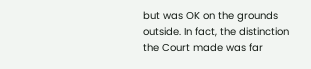but was OK on the grounds outside. In fact, the distinction the Court made was far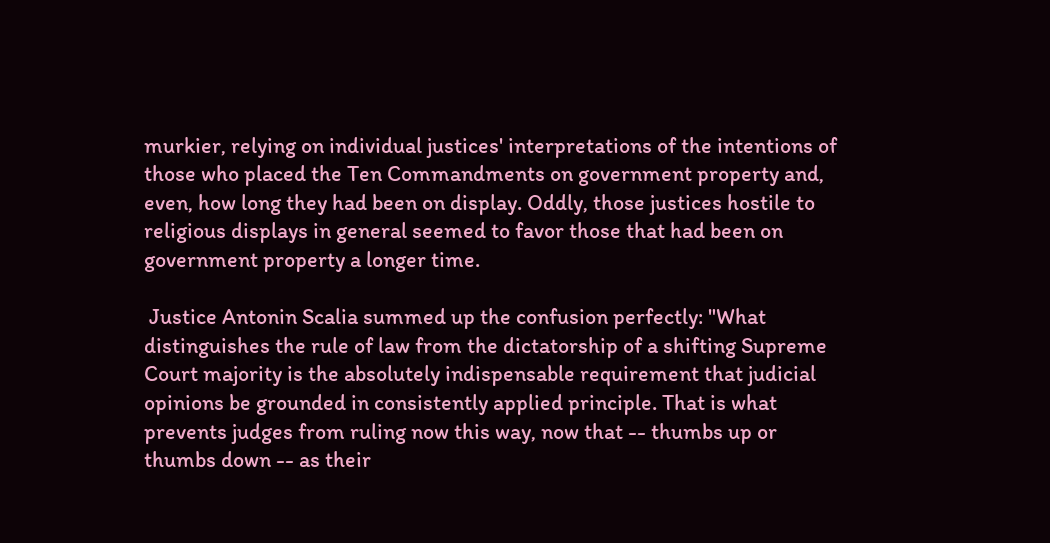murkier, relying on individual justices' interpretations of the intentions of those who placed the Ten Commandments on government property and, even, how long they had been on display. Oddly, those justices hostile to religious displays in general seemed to favor those that had been on government property a longer time.

 Justice Antonin Scalia summed up the confusion perfectly: "What distinguishes the rule of law from the dictatorship of a shifting Supreme Court majority is the absolutely indispensable requirement that judicial opinions be grounded in consistently applied principle. That is what prevents judges from ruling now this way, now that -- thumbs up or thumbs down -- as their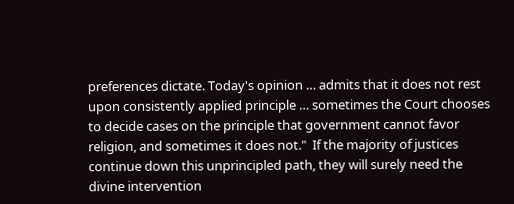preferences dictate. Today's opinion … admits that it does not rest upon consistently applied principle … sometimes the Court chooses to decide cases on the principle that government cannot favor religion, and sometimes it does not."  If the majority of justices continue down this unprincipled path, they will surely need the divine intervention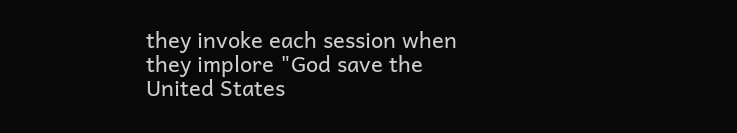they invoke each session when they implore "God save the United States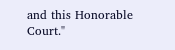and this Honorable Court."